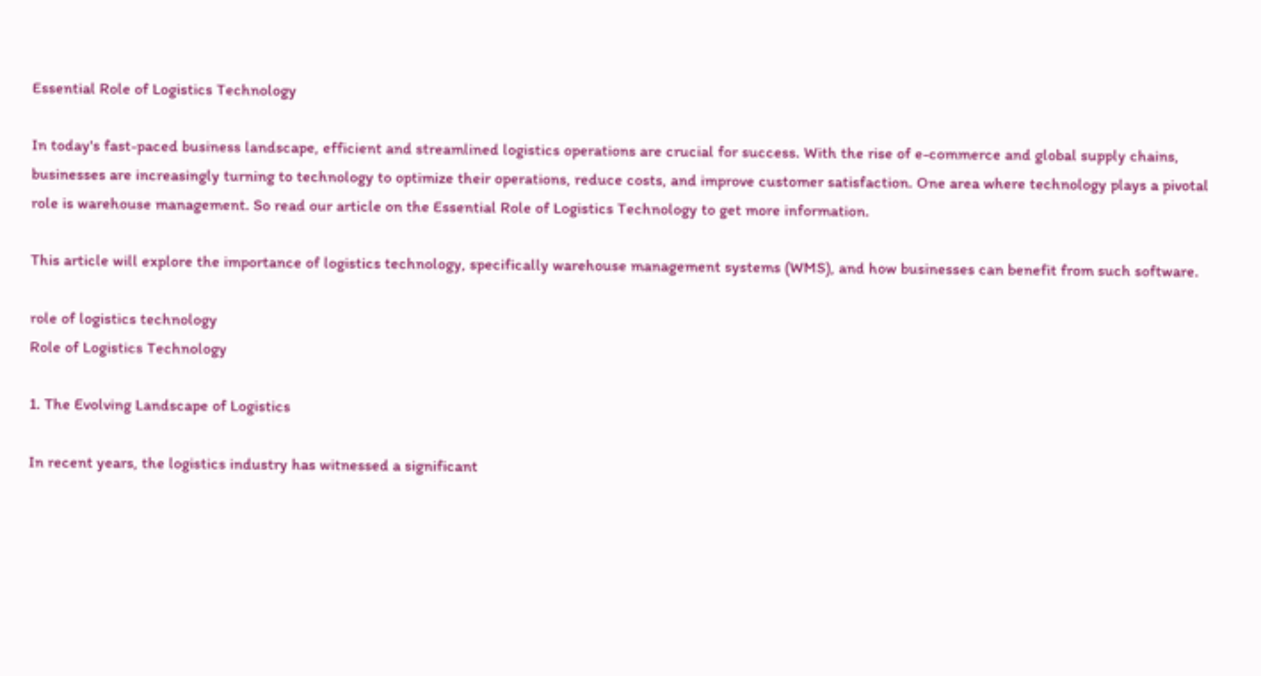Essential Role of Logistics Technology

In today's fast-paced business landscape, efficient and streamlined logistics operations are crucial for success. With the rise of e-commerce and global supply chains, businesses are increasingly turning to technology to optimize their operations, reduce costs, and improve customer satisfaction. One area where technology plays a pivotal role is warehouse management. So read our article on the Essential Role of Logistics Technology to get more information.

This article will explore the importance of logistics technology, specifically warehouse management systems (WMS), and how businesses can benefit from such software.

role of logistics technology
Role of Logistics Technology

1. The Evolving Landscape of Logistics

In recent years, the logistics industry has witnessed a significant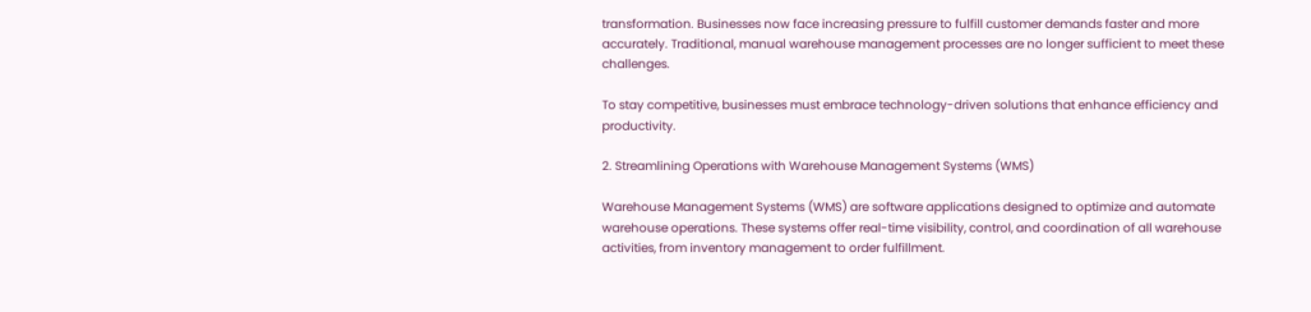transformation. Businesses now face increasing pressure to fulfill customer demands faster and more accurately. Traditional, manual warehouse management processes are no longer sufficient to meet these challenges.

To stay competitive, businesses must embrace technology-driven solutions that enhance efficiency and productivity.

2. Streamlining Operations with Warehouse Management Systems (WMS)

Warehouse Management Systems (WMS) are software applications designed to optimize and automate warehouse operations. These systems offer real-time visibility, control, and coordination of all warehouse activities, from inventory management to order fulfillment.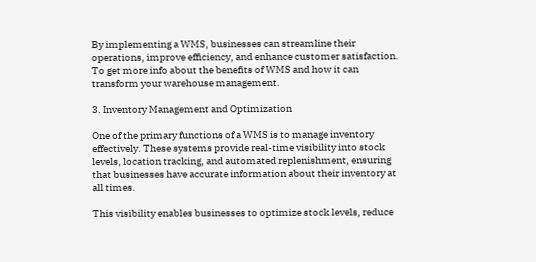By implementing a WMS, businesses can streamline their operations, improve efficiency, and enhance customer satisfaction. To get more info about the benefits of WMS and how it can transform your warehouse management.

3. Inventory Management and Optimization

One of the primary functions of a WMS is to manage inventory effectively. These systems provide real-time visibility into stock levels, location tracking, and automated replenishment, ensuring that businesses have accurate information about their inventory at all times.

This visibility enables businesses to optimize stock levels, reduce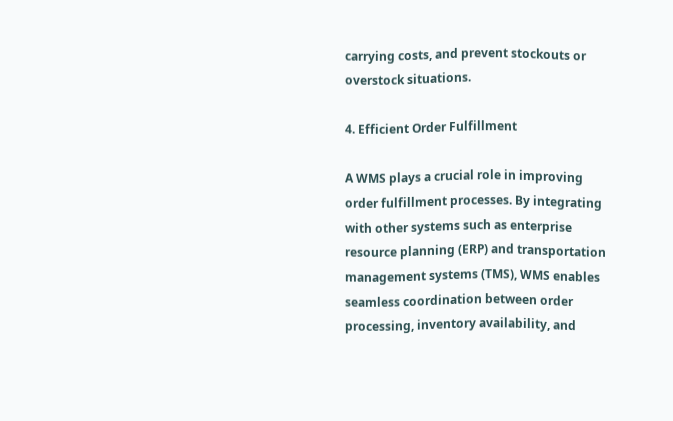carrying costs, and prevent stockouts or overstock situations.

4. Efficient Order Fulfillment

A WMS plays a crucial role in improving order fulfillment processes. By integrating with other systems such as enterprise resource planning (ERP) and transportation management systems (TMS), WMS enables seamless coordination between order processing, inventory availability, and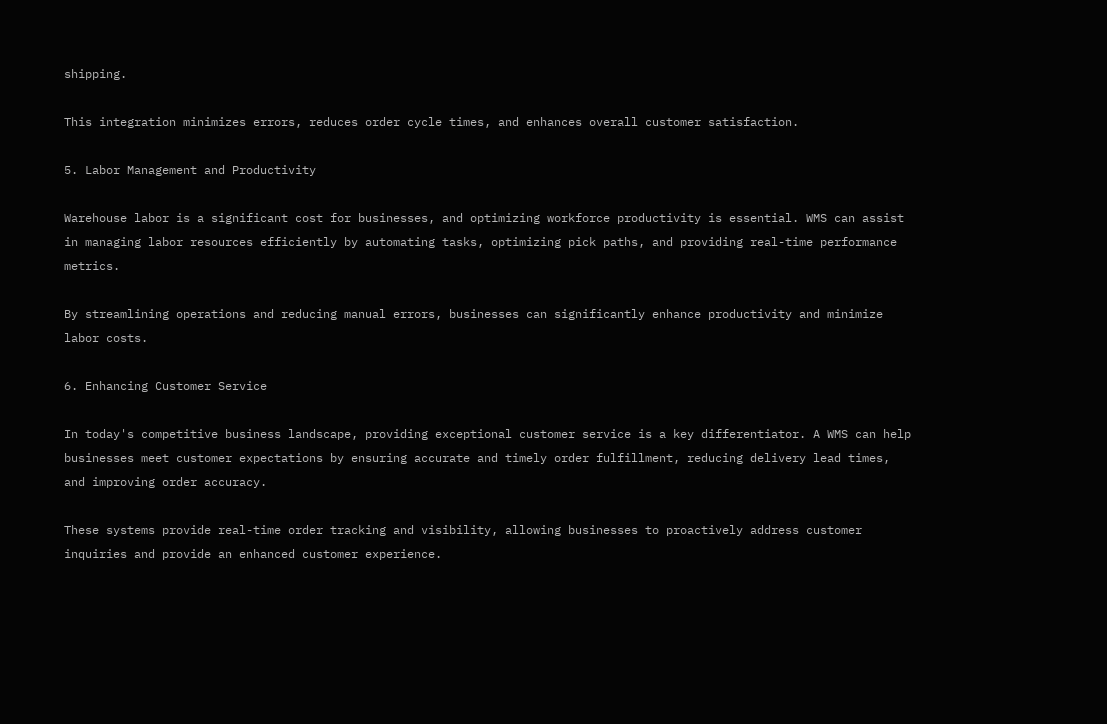shipping.

This integration minimizes errors, reduces order cycle times, and enhances overall customer satisfaction.

5. Labor Management and Productivity

Warehouse labor is a significant cost for businesses, and optimizing workforce productivity is essential. WMS can assist in managing labor resources efficiently by automating tasks, optimizing pick paths, and providing real-time performance metrics.

By streamlining operations and reducing manual errors, businesses can significantly enhance productivity and minimize labor costs.

6. Enhancing Customer Service

In today's competitive business landscape, providing exceptional customer service is a key differentiator. A WMS can help businesses meet customer expectations by ensuring accurate and timely order fulfillment, reducing delivery lead times, and improving order accuracy.

These systems provide real-time order tracking and visibility, allowing businesses to proactively address customer inquiries and provide an enhanced customer experience.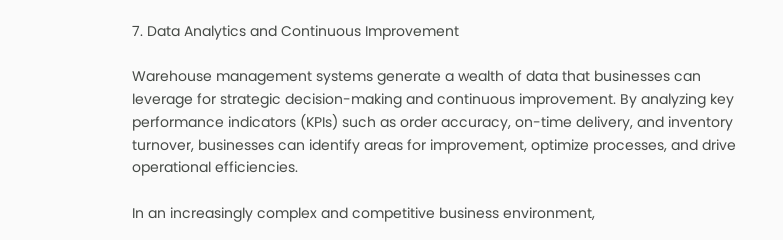7. Data Analytics and Continuous Improvement

Warehouse management systems generate a wealth of data that businesses can leverage for strategic decision-making and continuous improvement. By analyzing key performance indicators (KPIs) such as order accuracy, on-time delivery, and inventory turnover, businesses can identify areas for improvement, optimize processes, and drive operational efficiencies.

In an increasingly complex and competitive business environment,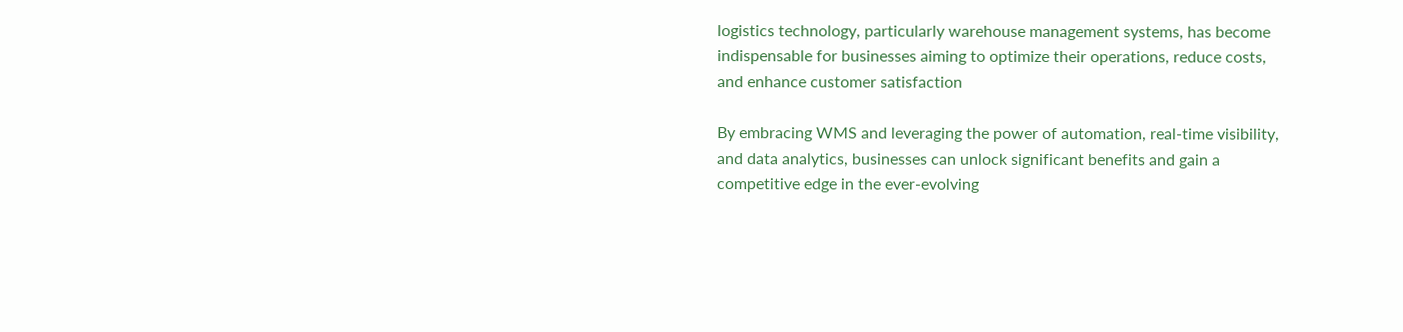logistics technology, particularly warehouse management systems, has become indispensable for businesses aiming to optimize their operations, reduce costs, and enhance customer satisfaction

By embracing WMS and leveraging the power of automation, real-time visibility, and data analytics, businesses can unlock significant benefits and gain a competitive edge in the ever-evolving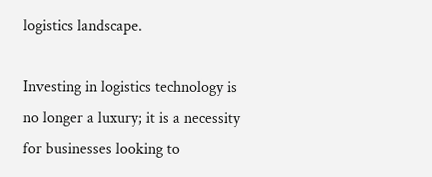logistics landscape.

Investing in logistics technology is no longer a luxury; it is a necessity for businesses looking to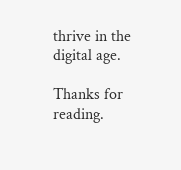thrive in the digital age.

Thanks for reading.